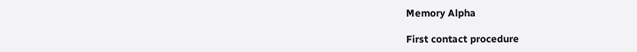Memory Alpha

First contact procedure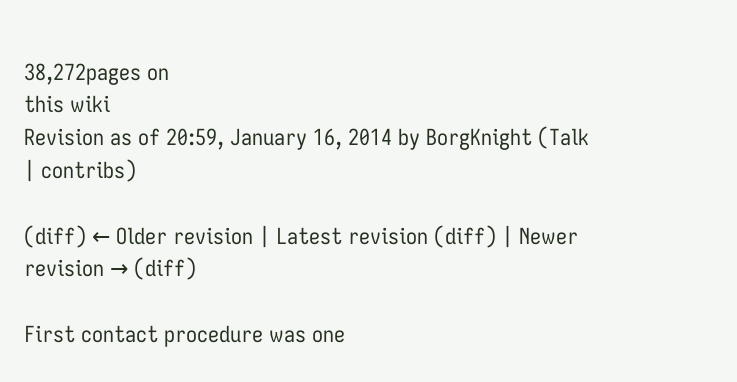38,272pages on
this wiki
Revision as of 20:59, January 16, 2014 by BorgKnight (Talk | contribs)

(diff) ← Older revision | Latest revision (diff) | Newer revision → (diff)

First contact procedure was one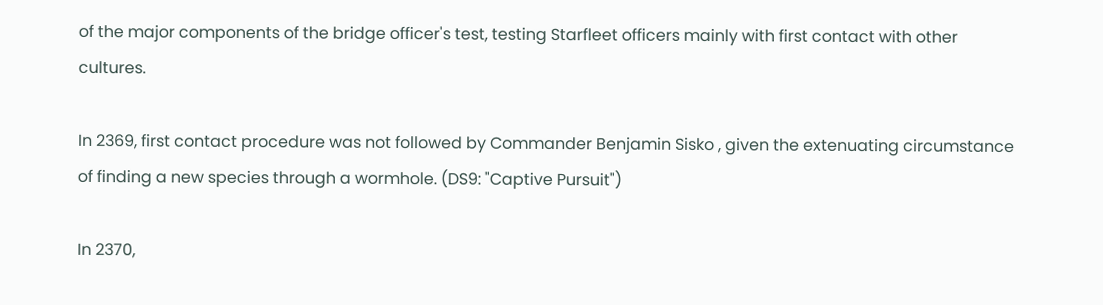of the major components of the bridge officer's test, testing Starfleet officers mainly with first contact with other cultures.

In 2369, first contact procedure was not followed by Commander Benjamin Sisko , given the extenuating circumstance of finding a new species through a wormhole. (DS9: "Captive Pursuit")

In 2370,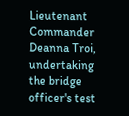Lieutenant Commander Deanna Troi, undertaking the bridge officer's test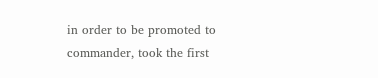in order to be promoted to commander, took the first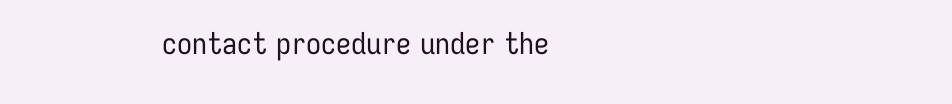contact procedure under the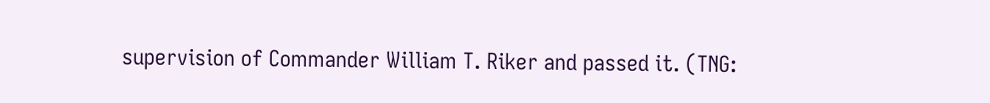supervision of Commander William T. Riker and passed it. (TNG: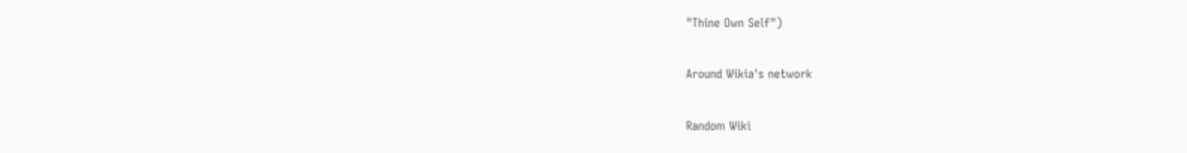"Thine Own Self")

Around Wikia's network

Random Wiki